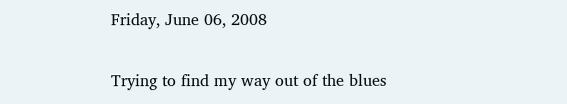Friday, June 06, 2008

Trying to find my way out of the blues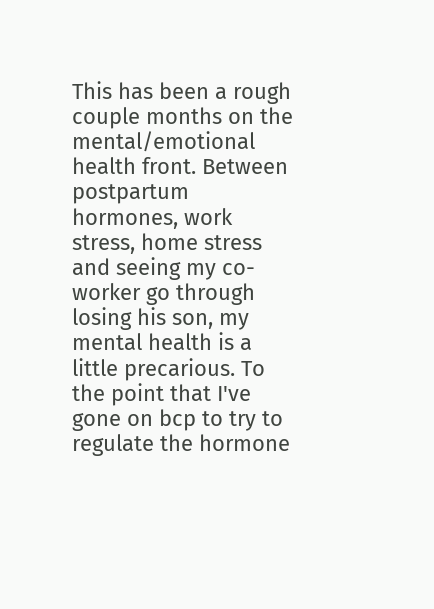This has been a rough couple months on the mental/emotional health front. Between postpartum hormones, work stress, home stress and seeing my co-worker go through losing his son, my mental health is a little precarious. To the point that I've gone on bcp to try to regulate the hormone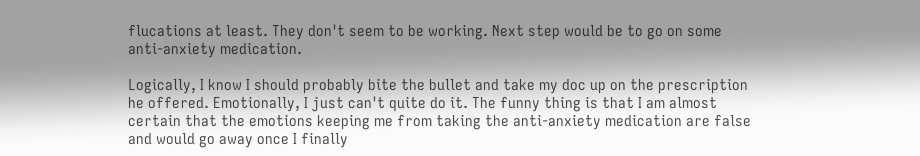flucations at least. They don't seem to be working. Next step would be to go on some anti-anxiety medication.

Logically, I know I should probably bite the bullet and take my doc up on the prescription he offered. Emotionally, I just can't quite do it. The funny thing is that I am almost certain that the emotions keeping me from taking the anti-anxiety medication are false and would go away once I finally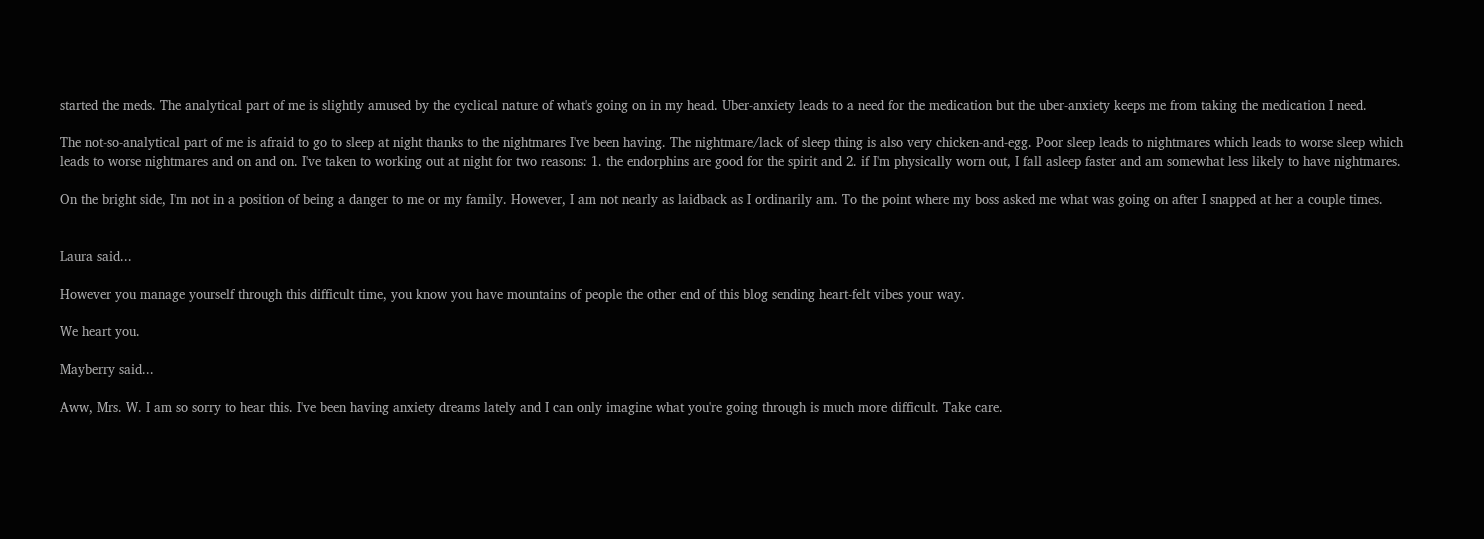started the meds. The analytical part of me is slightly amused by the cyclical nature of what's going on in my head. Uber-anxiety leads to a need for the medication but the uber-anxiety keeps me from taking the medication I need.

The not-so-analytical part of me is afraid to go to sleep at night thanks to the nightmares I've been having. The nightmare/lack of sleep thing is also very chicken-and-egg. Poor sleep leads to nightmares which leads to worse sleep which leads to worse nightmares and on and on. I've taken to working out at night for two reasons: 1. the endorphins are good for the spirit and 2. if I'm physically worn out, I fall asleep faster and am somewhat less likely to have nightmares.

On the bright side, I'm not in a position of being a danger to me or my family. However, I am not nearly as laidback as I ordinarily am. To the point where my boss asked me what was going on after I snapped at her a couple times.


Laura said...

However you manage yourself through this difficult time, you know you have mountains of people the other end of this blog sending heart-felt vibes your way.

We heart you.

Mayberry said...

Aww, Mrs. W. I am so sorry to hear this. I've been having anxiety dreams lately and I can only imagine what you're going through is much more difficult. Take care.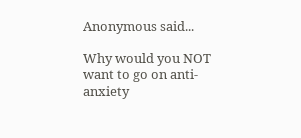Anonymous said...

Why would you NOT want to go on anti-anxiety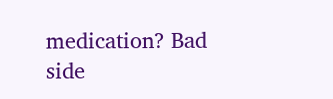medication? Bad side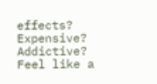effects? Expensive? Addictive? Feel like a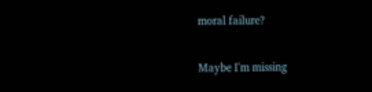moral failure?

Maybe I'm missing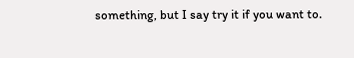something, but I say try it if you want to.